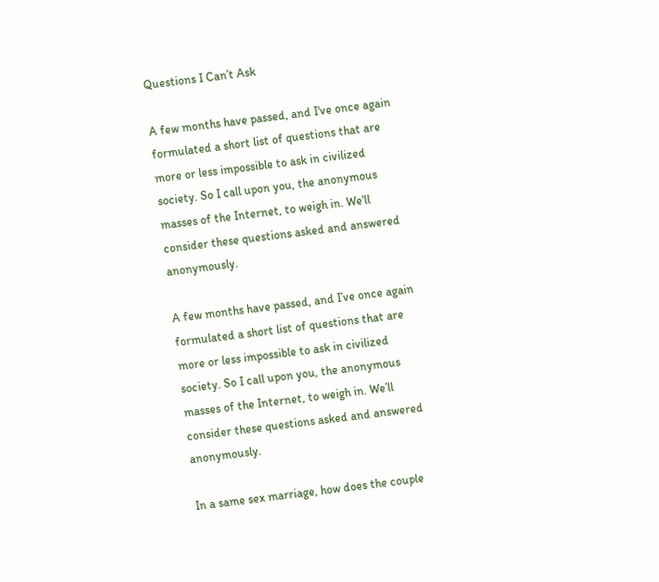Questions I Can’t Ask

A few months have passed, and I've once again formulated a short list of questions that are more or less impossible to ask in civilized society. So I call upon you, the anonymous masses of the Internet, to weigh in. We'll consider these questions asked and answered anonymously.

A few months have passed, and I’ve once again formulated a short list of questions that are more or less impossible to ask in civilized society. So I call upon you, the anonymous masses of the Internet, to weigh in. We’ll consider these questions asked and answered anonymously.

In a same sex marriage, how does the couple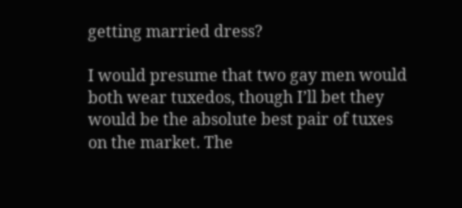getting married dress?

I would presume that two gay men would both wear tuxedos, though I’ll bet they would be the absolute best pair of tuxes on the market. The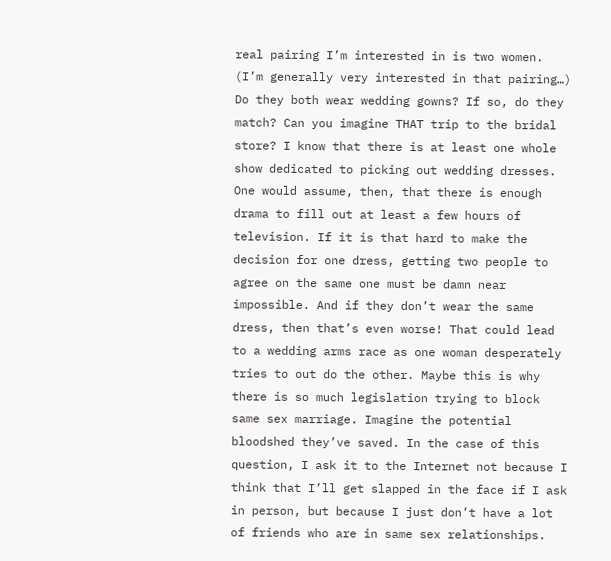real pairing I’m interested in is two women. (I’m generally very interested in that pairing…) Do they both wear wedding gowns? If so, do they match? Can you imagine THAT trip to the bridal store? I know that there is at least one whole show dedicated to picking out wedding dresses. One would assume, then, that there is enough drama to fill out at least a few hours of television. If it is that hard to make the decision for one dress, getting two people to agree on the same one must be damn near impossible. And if they don’t wear the same dress, then that’s even worse! That could lead to a wedding arms race as one woman desperately tries to out do the other. Maybe this is why there is so much legislation trying to block same sex marriage. Imagine the potential bloodshed they’ve saved. In the case of this question, I ask it to the Internet not because I think that I’ll get slapped in the face if I ask in person, but because I just don’t have a lot of friends who are in same sex relationships.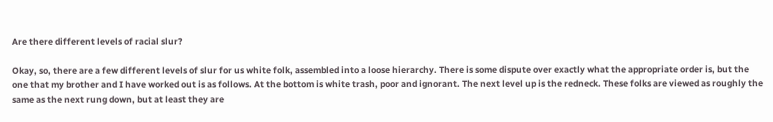Are there different levels of racial slur?

Okay, so, there are a few different levels of slur for us white folk, assembled into a loose hierarchy. There is some dispute over exactly what the appropriate order is, but the one that my brother and I have worked out is as follows. At the bottom is white trash, poor and ignorant. The next level up is the redneck. These folks are viewed as roughly the same as the next rung down, but at least they are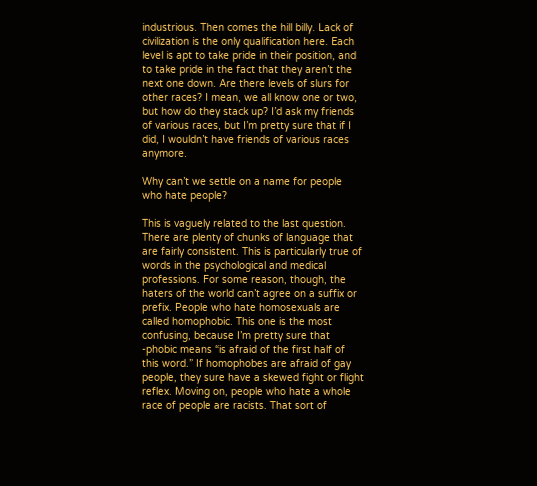industrious. Then comes the hill billy. Lack of civilization is the only qualification here. Each level is apt to take pride in their position, and to take pride in the fact that they aren’t the next one down. Are there levels of slurs for other races? I mean, we all know one or two, but how do they stack up? I’d ask my friends of various races, but I’m pretty sure that if I did, I wouldn’t have friends of various races anymore.

Why can’t we settle on a name for people who hate people?

This is vaguely related to the last question. There are plenty of chunks of language that are fairly consistent. This is particularly true of words in the psychological and medical professions. For some reason, though, the haters of the world can’t agree on a suffix or prefix. People who hate homosexuals are called homophobic. This one is the most confusing, because I’m pretty sure that -phobic means “is afraid of the first half of this word.” If homophobes are afraid of gay people, they sure have a skewed fight or flight reflex. Moving on, people who hate a whole race of people are racists. That sort of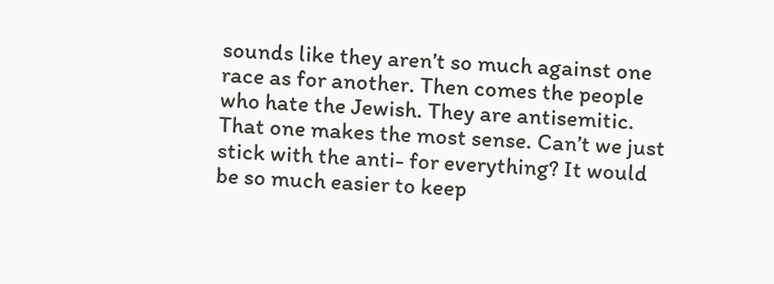sounds like they aren’t so much against one race as for another. Then comes the people who hate the Jewish. They are antisemitic. That one makes the most sense. Can’t we just stick with the anti- for everything? It would be so much easier to keep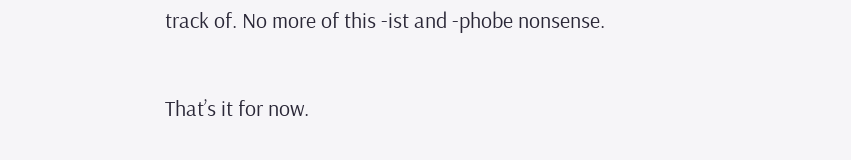track of. No more of this -ist and -phobe nonsense.

That’s it for now.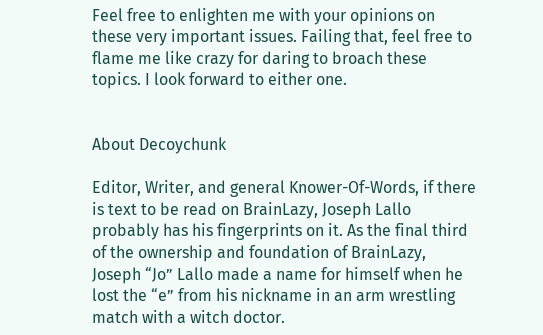Feel free to enlighten me with your opinions on these very important issues. Failing that, feel free to flame me like crazy for daring to broach these topics. I look forward to either one.


About Decoychunk

Editor, Writer, and general Knower-Of-Words, if there is text to be read on BrainLazy, Joseph Lallo probably has his fingerprints on it. As the final third of the ownership and foundation of BrainLazy, Joseph “Jo” Lallo made a name for himself when he lost the “e” from his nickname in an arm wrestling match with a witch doctor.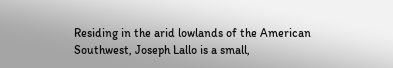Residing in the arid lowlands of the American Southwest, Joseph Lallo is a small,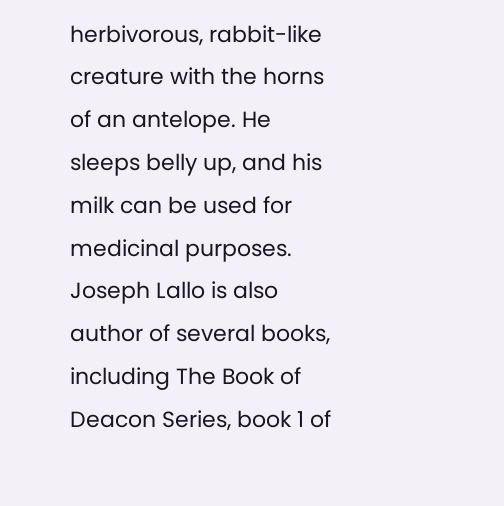herbivorous, rabbit-like creature with the horns of an antelope. He sleeps belly up, and his milk can be used for medicinal purposes. Joseph Lallo is also author of several books, including The Book of Deacon Series, book 1 of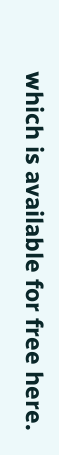which is available for free here.